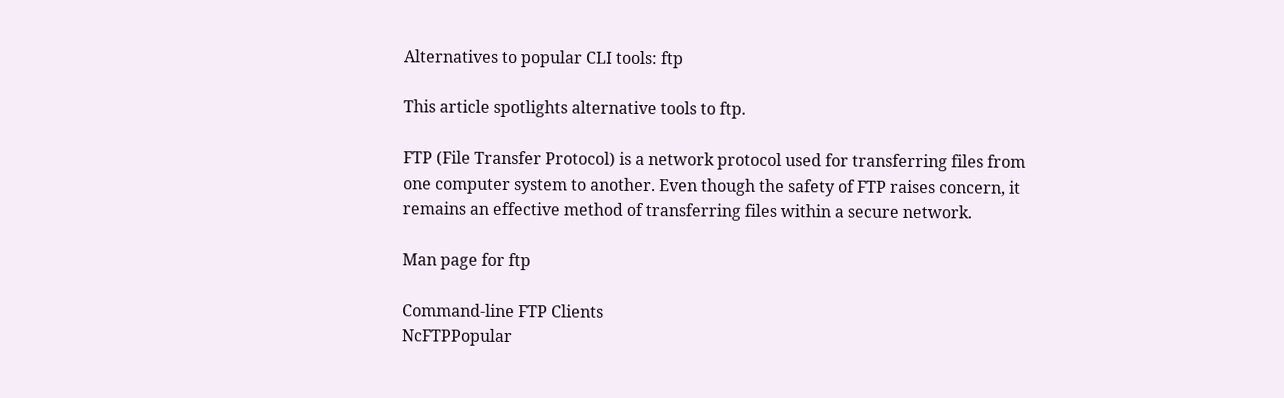Alternatives to popular CLI tools: ftp

This article spotlights alternative tools to ftp.

FTP (File Transfer Protocol) is a network protocol used for transferring files from one computer system to another. Even though the safety of FTP raises concern, it remains an effective method of transferring files within a secure network.

Man page for ftp

Command-line FTP Clients
NcFTPPopular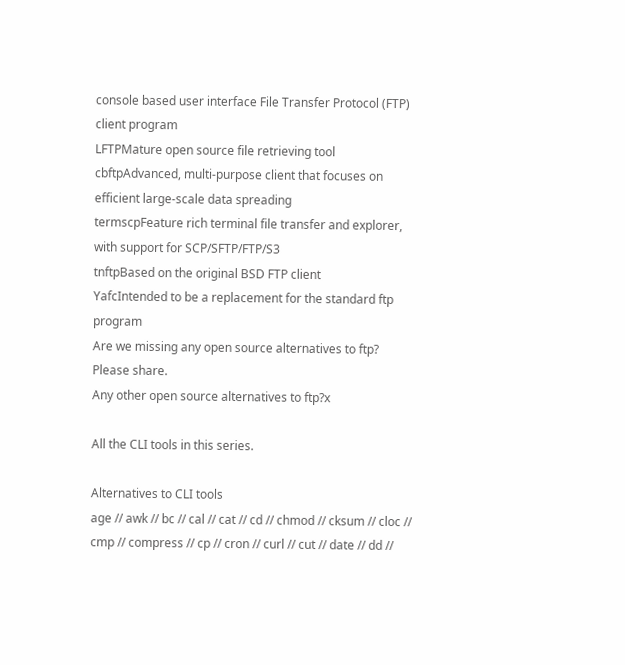console based user interface File Transfer Protocol (FTP) client program
LFTPMature open source file retrieving tool
cbftpAdvanced, multi-purpose client that focuses on efficient large-scale data spreading
termscpFeature rich terminal file transfer and explorer, with support for SCP/SFTP/FTP/S3
tnftpBased on the original BSD FTP client
YafcIntended to be a replacement for the standard ftp program
Are we missing any open source alternatives to ftp? Please share.
Any other open source alternatives to ftp?x

All the CLI tools in this series.

Alternatives to CLI tools
age // awk // bc // cal // cat // cd // chmod // cksum // cloc // cmp // compress // cp // cron // curl // cut // date // dd //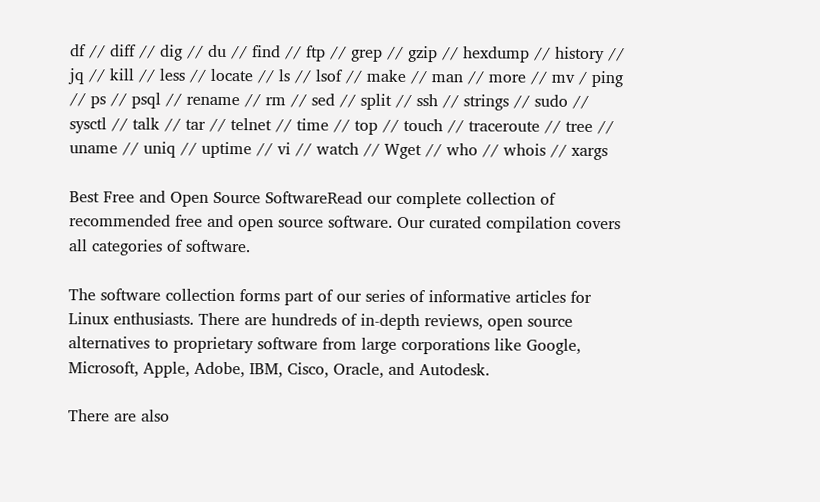df // diff // dig // du // find // ftp // grep // gzip // hexdump // history // jq // kill // less // locate // ls // lsof // make // man // more // mv / ping // ps // psql // rename // rm // sed // split // ssh // strings // sudo // sysctl // talk // tar // telnet // time // top // touch // traceroute // tree // uname // uniq // uptime // vi // watch // Wget // who // whois // xargs

Best Free and Open Source SoftwareRead our complete collection of recommended free and open source software. Our curated compilation covers all categories of software.

The software collection forms part of our series of informative articles for Linux enthusiasts. There are hundreds of in-depth reviews, open source alternatives to proprietary software from large corporations like Google, Microsoft, Apple, Adobe, IBM, Cisco, Oracle, and Autodesk.

There are also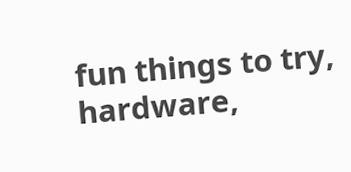fun things to try, hardware,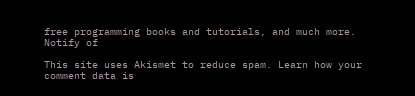free programming books and tutorials, and much more.
Notify of

This site uses Akismet to reduce spam. Learn how your comment data is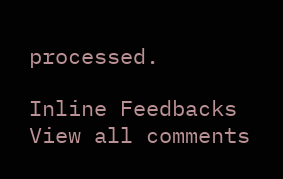processed.

Inline Feedbacks
View all comments